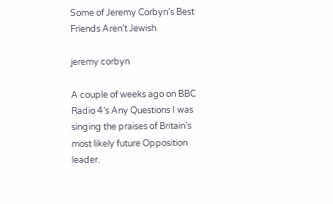Some of Jeremy Corbyn’s Best Friends Aren’t Jewish

jeremy corbyn

A couple of weeks ago on BBC Radio 4’s Any Questions I was singing the praises of Britain’s most likely future Opposition leader.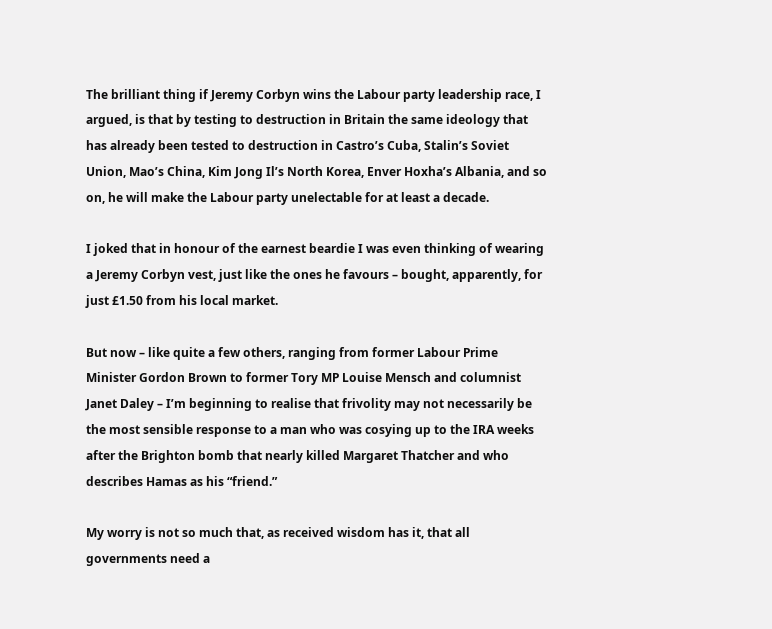The brilliant thing if Jeremy Corbyn wins the Labour party leadership race, I argued, is that by testing to destruction in Britain the same ideology that has already been tested to destruction in Castro’s Cuba, Stalin’s Soviet Union, Mao’s China, Kim Jong Il’s North Korea, Enver Hoxha’s Albania, and so on, he will make the Labour party unelectable for at least a decade.

I joked that in honour of the earnest beardie I was even thinking of wearing a Jeremy Corbyn vest, just like the ones he favours – bought, apparently, for just £1.50 from his local market.

But now – like quite a few others, ranging from former Labour Prime Minister Gordon Brown to former Tory MP Louise Mensch and columnist Janet Daley – I’m beginning to realise that frivolity may not necessarily be the most sensible response to a man who was cosying up to the IRA weeks after the Brighton bomb that nearly killed Margaret Thatcher and who describes Hamas as his “friend.”

My worry is not so much that, as received wisdom has it, that all governments need a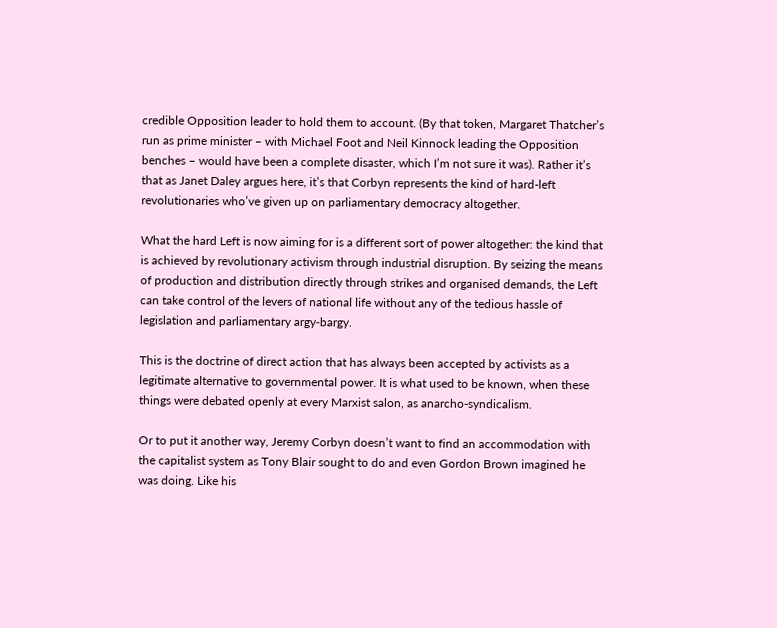credible Opposition leader to hold them to account. (By that token, Margaret Thatcher’s run as prime minister – with Michael Foot and Neil Kinnock leading the Opposition benches – would have been a complete disaster, which I’m not sure it was). Rather it’s that as Janet Daley argues here, it’s that Corbyn represents the kind of hard-left revolutionaries who’ve given up on parliamentary democracy altogether.

What the hard Left is now aiming for is a different sort of power altogether: the kind that is achieved by revolutionary activism through industrial disruption. By seizing the means of production and distribution directly through strikes and organised demands, the Left can take control of the levers of national life without any of the tedious hassle of legislation and parliamentary argy‑bargy.

This is the doctrine of direct action that has always been accepted by activists as a legitimate alternative to governmental power. It is what used to be known, when these things were debated openly at every Marxist salon, as anarcho-syndicalism.

Or to put it another way, Jeremy Corbyn doesn’t want to find an accommodation with the capitalist system as Tony Blair sought to do and even Gordon Brown imagined he was doing. Like his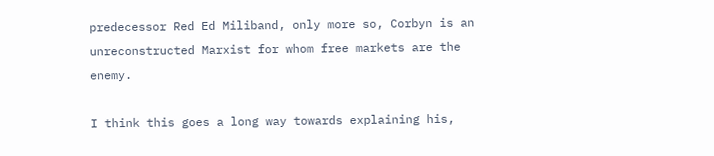predecessor Red Ed Miliband, only more so, Corbyn is an unreconstructed Marxist for whom free markets are the enemy.

I think this goes a long way towards explaining his,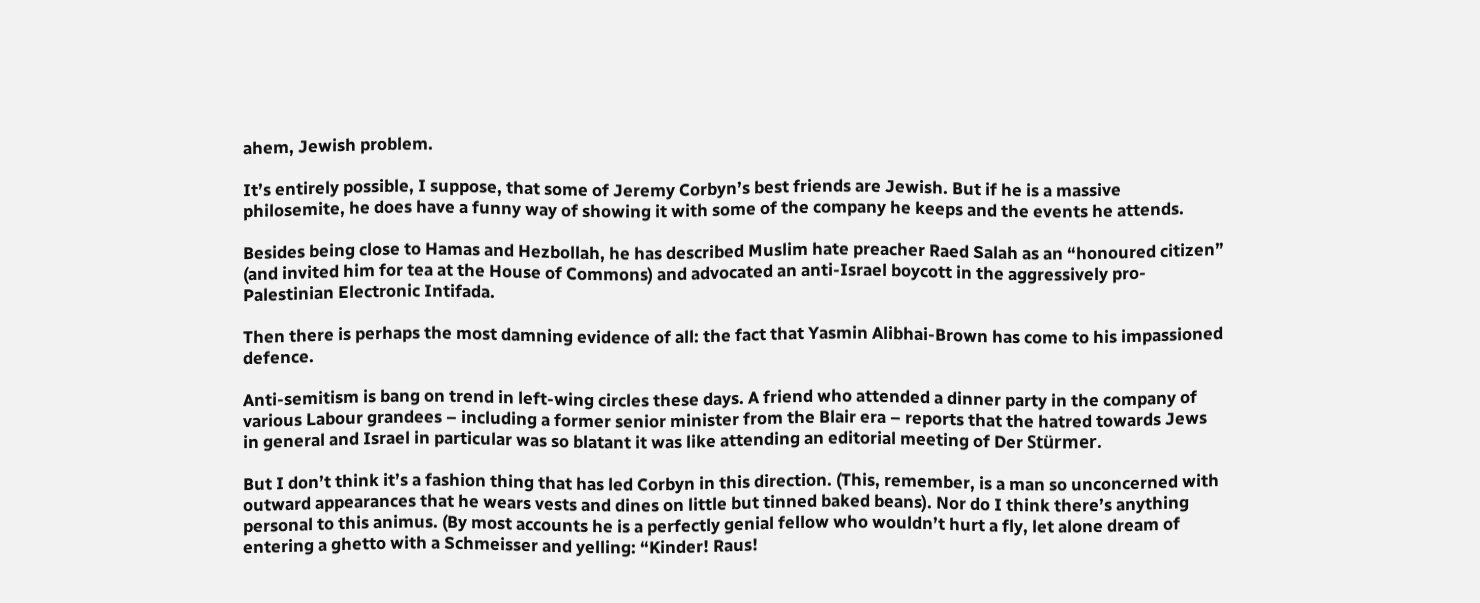ahem, Jewish problem.

It’s entirely possible, I suppose, that some of Jeremy Corbyn’s best friends are Jewish. But if he is a massive philosemite, he does have a funny way of showing it with some of the company he keeps and the events he attends.

Besides being close to Hamas and Hezbollah, he has described Muslim hate preacher Raed Salah as an “honoured citizen” (and invited him for tea at the House of Commons) and advocated an anti-Israel boycott in the aggressively pro-Palestinian Electronic Intifada.

Then there is perhaps the most damning evidence of all: the fact that Yasmin Alibhai-Brown has come to his impassioned defence.

Anti-semitism is bang on trend in left-wing circles these days. A friend who attended a dinner party in the company of various Labour grandees – including a former senior minister from the Blair era – reports that the hatred towards Jews in general and Israel in particular was so blatant it was like attending an editorial meeting of Der Stürmer.

But I don’t think it’s a fashion thing that has led Corbyn in this direction. (This, remember, is a man so unconcerned with outward appearances that he wears vests and dines on little but tinned baked beans). Nor do I think there’s anything personal to this animus. (By most accounts he is a perfectly genial fellow who wouldn’t hurt a fly, let alone dream of entering a ghetto with a Schmeisser and yelling: “Kinder! Raus!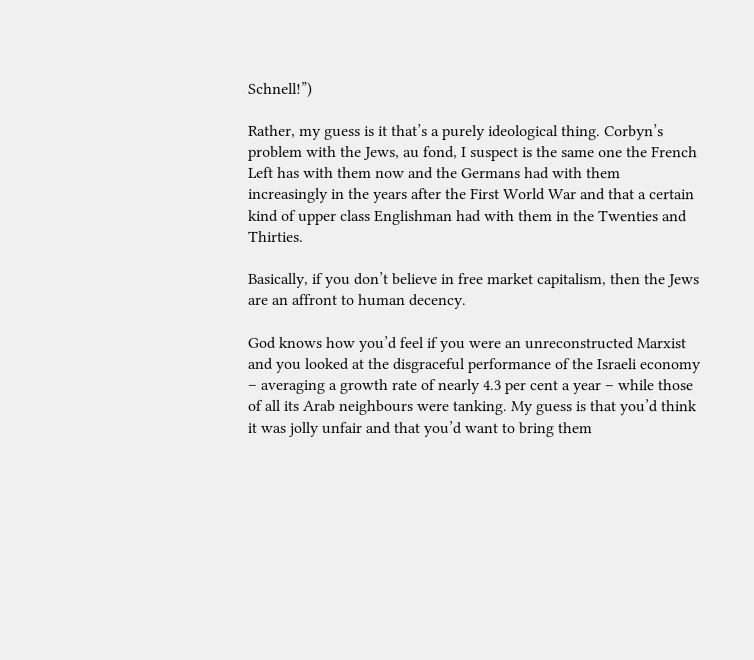Schnell!”)

Rather, my guess is it that’s a purely ideological thing. Corbyn’s problem with the Jews, au fond, I suspect is the same one the French Left has with them now and the Germans had with them increasingly in the years after the First World War and that a certain kind of upper class Englishman had with them in the Twenties and Thirties.

Basically, if you don’t believe in free market capitalism, then the Jews are an affront to human decency.

God knows how you’d feel if you were an unreconstructed Marxist and you looked at the disgraceful performance of the Israeli economy – averaging a growth rate of nearly 4.3 per cent a year – while those of all its Arab neighbours were tanking. My guess is that you’d think it was jolly unfair and that you’d want to bring them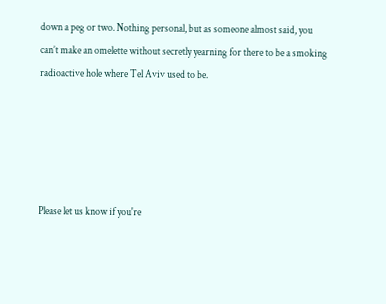down a peg or two. Nothing personal, but as someone almost said, you can’t make an omelette without secretly yearning for there to be a smoking radioactive hole where Tel Aviv used to be.





Please let us know if you're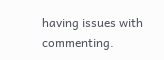having issues with commenting.